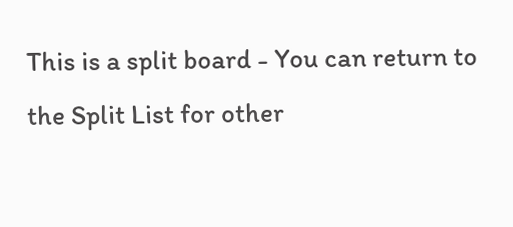This is a split board - You can return to the Split List for other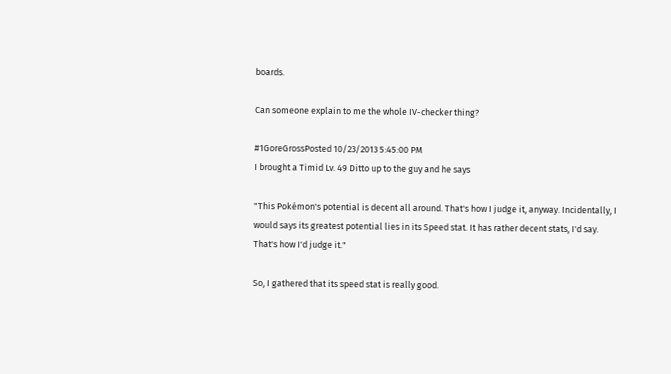boards.

Can someone explain to me the whole IV-checker thing?

#1GoreGrossPosted 10/23/2013 5:45:00 PM
I brought a Timid Lv. 49 Ditto up to the guy and he says

"This Pokémon's potential is decent all around. That's how I judge it, anyway. Incidentally, I would says its greatest potential lies in its Speed stat. It has rather decent stats, I'd say. That's how I'd judge it."

So, I gathered that its speed stat is really good.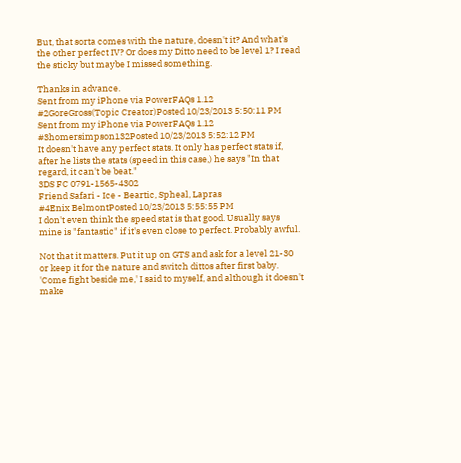But, that sorta comes with the nature, doesn't it? And what's the other perfect IV? Or does my Ditto need to be level 1? I read the sticky but maybe I missed something.

Thanks in advance.
Sent from my iPhone via PowerFAQs 1.12
#2GoreGross(Topic Creator)Posted 10/23/2013 5:50:11 PM
Sent from my iPhone via PowerFAQs 1.12
#3homersimpson132Posted 10/23/2013 5:52:12 PM
It doesn't have any perfect stats. It only has perfect stats if, after he lists the stats (speed in this case,) he says "In that regard, it can't be beat."
3DS FC 0791-1565-4302
Friend Safari - Ice - Beartic, Spheal, Lapras
#4Enix BelmontPosted 10/23/2013 5:55:55 PM
I don't even think the speed stat is that good. Usually says mine is "fantastic" if it's even close to perfect. Probably awful.

Not that it matters. Put it up on GTS and ask for a level 21-30 or keep it for the nature and switch dittos after first baby.
'Come fight beside me,' I said to myself, and although it doesn't make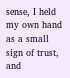sense, I held my own hand as a small sign of trust, and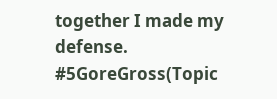together I made my defense.
#5GoreGross(Topic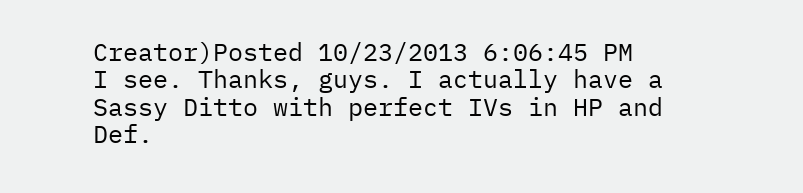Creator)Posted 10/23/2013 6:06:45 PM
I see. Thanks, guys. I actually have a Sassy Ditto with perfect IVs in HP and Def.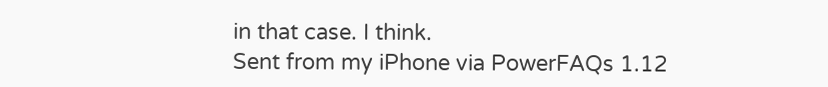in that case. I think.
Sent from my iPhone via PowerFAQs 1.12